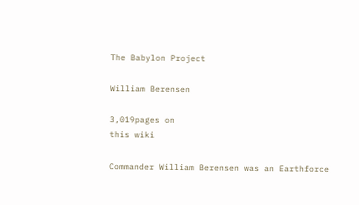The Babylon Project

William Berensen

3,019pages on
this wiki

Commander William Berensen was an Earthforce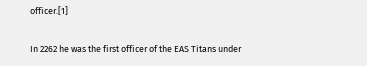officer.[1]

In 2262 he was the first officer of the EAS Titans under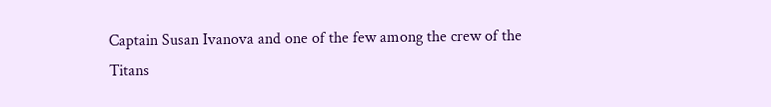Captain Susan Ivanova and one of the few among the crew of the Titans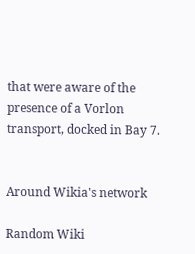that were aware of the presence of a Vorlon transport, docked in Bay 7.


Around Wikia's network

Random Wiki